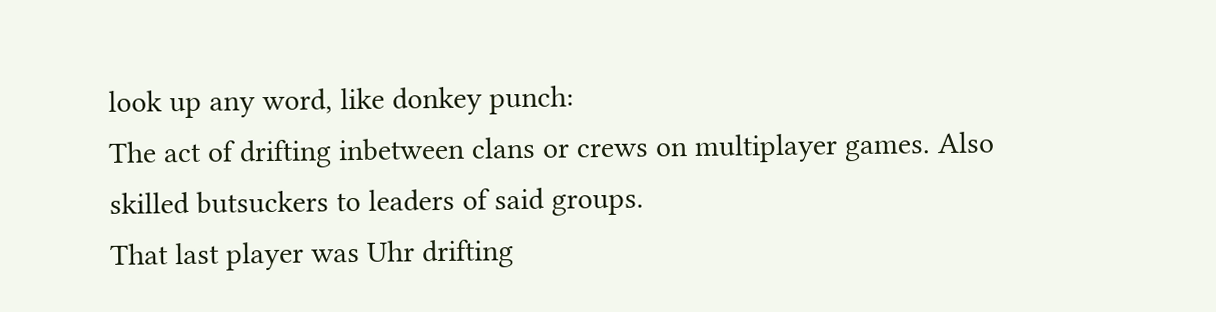look up any word, like donkey punch:
The act of drifting inbetween clans or crews on multiplayer games. Also skilled butsuckers to leaders of said groups.
That last player was Uhr drifting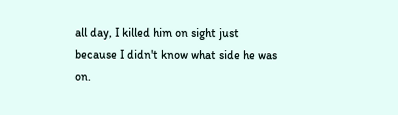all day, I killed him on sight just because I didn't know what side he was on.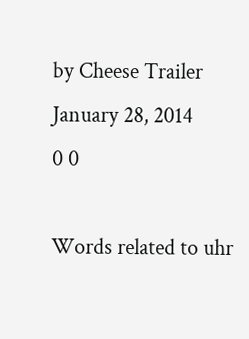by Cheese Trailer January 28, 2014
0 0

Words related to uhr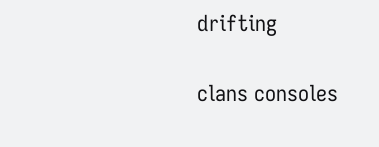drifting

clans consoles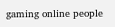gaming online people